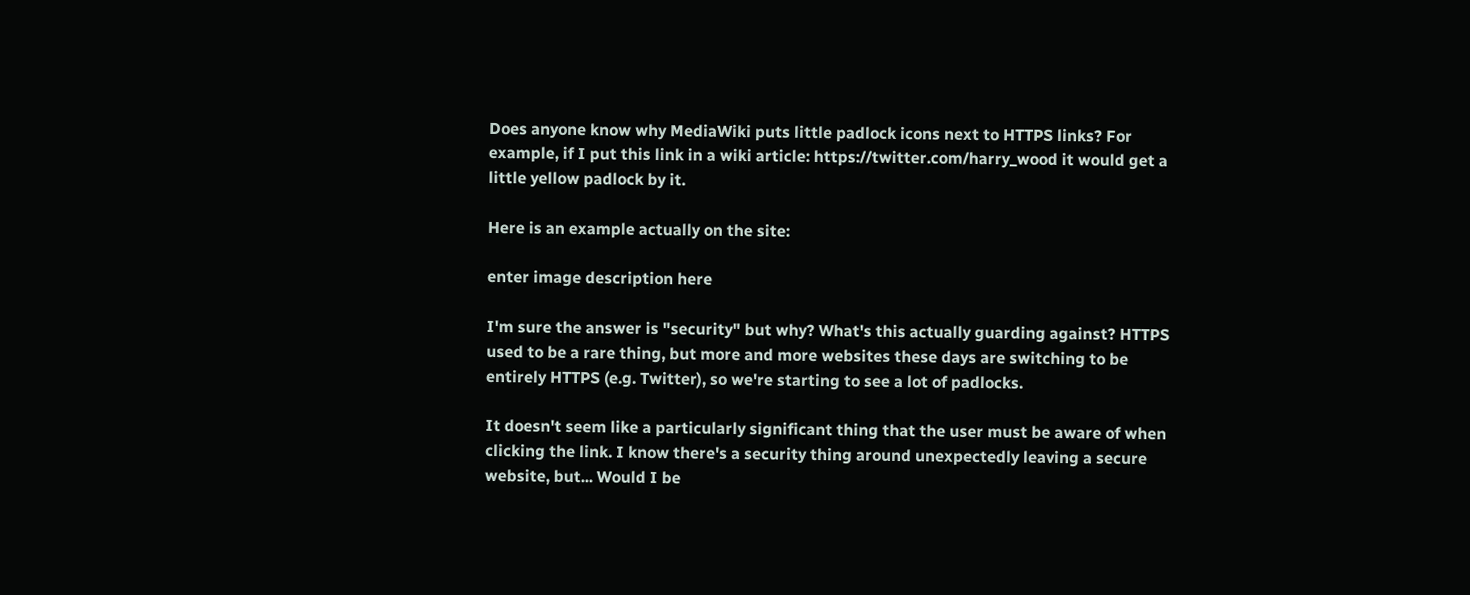Does anyone know why MediaWiki puts little padlock icons next to HTTPS links? For example, if I put this link in a wiki article: https://twitter.com/harry_wood it would get a little yellow padlock by it.

Here is an example actually on the site:

enter image description here

I'm sure the answer is "security" but why? What's this actually guarding against? HTTPS used to be a rare thing, but more and more websites these days are switching to be entirely HTTPS (e.g. Twitter), so we're starting to see a lot of padlocks.

It doesn't seem like a particularly significant thing that the user must be aware of when clicking the link. I know there's a security thing around unexpectedly leaving a secure website, but... Would I be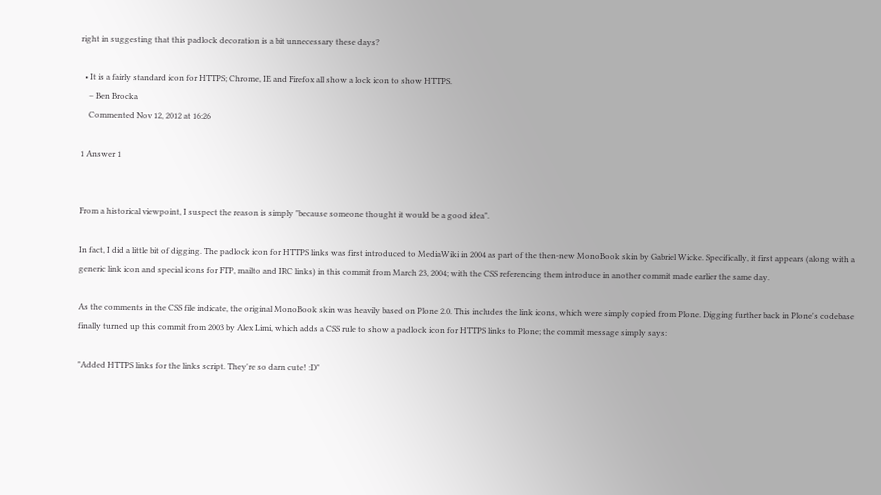right in suggesting that this padlock decoration is a bit unnecessary these days?

  • It is a fairly standard icon for HTTPS; Chrome, IE and Firefox all show a lock icon to show HTTPS.
    – Ben Brocka
    Commented Nov 12, 2012 at 16:26

1 Answer 1


From a historical viewpoint, I suspect the reason is simply "because someone thought it would be a good idea".

In fact, I did a little bit of digging. The padlock icon for HTTPS links was first introduced to MediaWiki in 2004 as part of the then-new MonoBook skin by Gabriel Wicke. Specifically, it first appears (along with a generic link icon and special icons for FTP, mailto and IRC links) in this commit from March 23, 2004; with the CSS referencing them introduce in another commit made earlier the same day.

As the comments in the CSS file indicate, the original MonoBook skin was heavily based on Plone 2.0. This includes the link icons, which were simply copied from Plone. Digging further back in Plone's codebase finally turned up this commit from 2003 by Alex Limi, which adds a CSS rule to show a padlock icon for HTTPS links to Plone; the commit message simply says:

"Added HTTPS links for the links script. They're so darn cute! :D"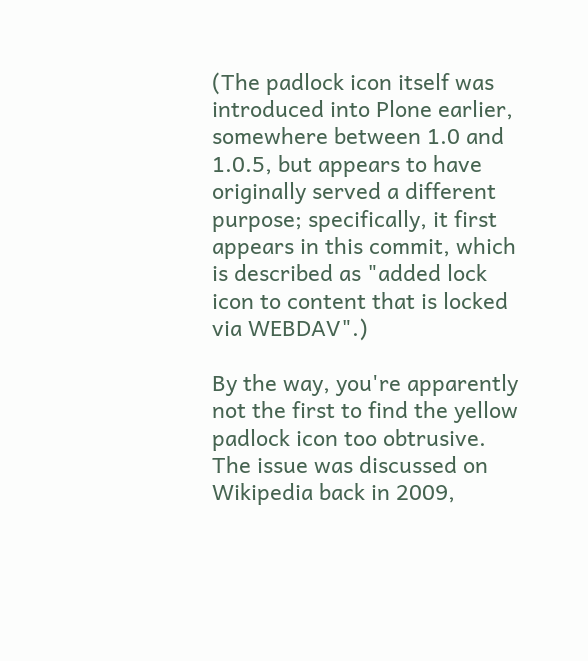(The padlock icon itself was introduced into Plone earlier, somewhere between 1.0 and 1.0.5, but appears to have originally served a different purpose; specifically, it first appears in this commit, which is described as "added lock icon to content that is locked via WEBDAV".)

By the way, you're apparently not the first to find the yellow padlock icon too obtrusive. The issue was discussed on Wikipedia back in 2009,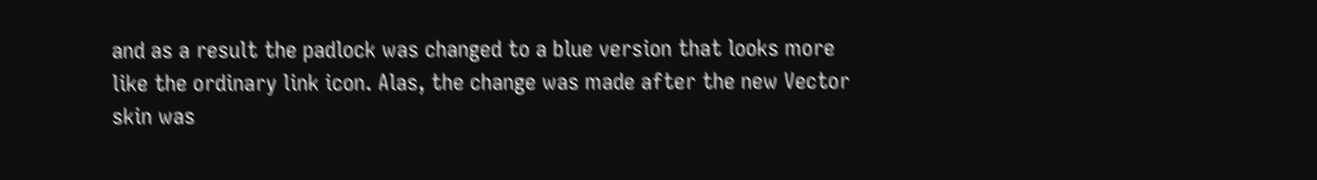and as a result the padlock was changed to a blue version that looks more like the ordinary link icon. Alas, the change was made after the new Vector skin was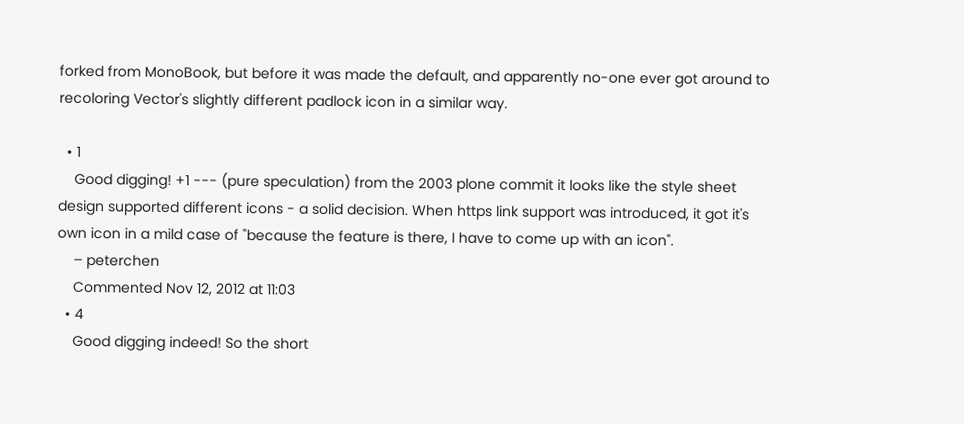forked from MonoBook, but before it was made the default, and apparently no-one ever got around to recoloring Vector's slightly different padlock icon in a similar way.

  • 1
    Good digging! +1 --- (pure speculation) from the 2003 plone commit it looks like the style sheet design supported different icons - a solid decision. When https link support was introduced, it got it's own icon in a mild case of "because the feature is there, I have to come up with an icon".
    – peterchen
    Commented Nov 12, 2012 at 11:03
  • 4
    Good digging indeed! So the short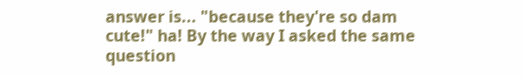answer is... "because they're so dam cute!" ha! By the way I asked the same question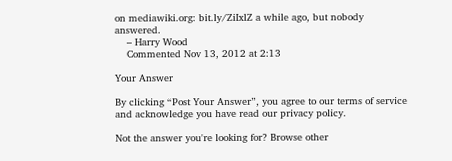on mediawiki.org: bit.ly/ZiIxlZ a while ago, but nobody answered.
    – Harry Wood
    Commented Nov 13, 2012 at 2:13

Your Answer

By clicking “Post Your Answer”, you agree to our terms of service and acknowledge you have read our privacy policy.

Not the answer you're looking for? Browse other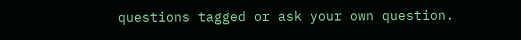questions tagged or ask your own question.